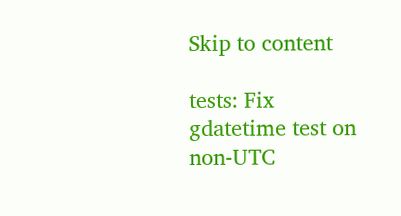Skip to content

tests: Fix gdatetime test on non-UTC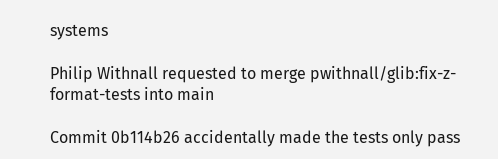systems

Philip Withnall requested to merge pwithnall/glib:fix-z-format-tests into main

Commit 0b114b26 accidentally made the tests only pass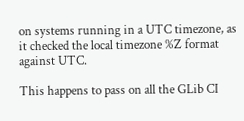on systems running in a UTC timezone, as it checked the local timezone %Z format against UTC.

This happens to pass on all the GLib CI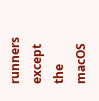runners except the macOS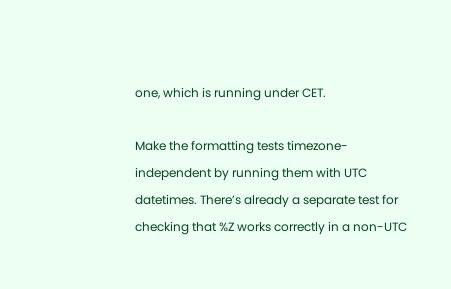one, which is running under CET.

Make the formatting tests timezone-independent by running them with UTC datetimes. There’s already a separate test for checking that %Z works correctly in a non-UTC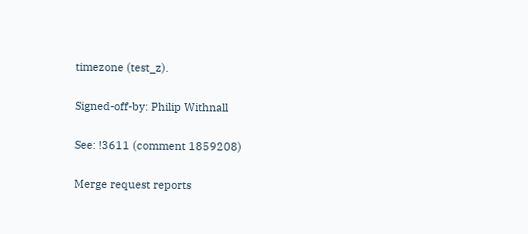timezone (test_z).

Signed-off-by: Philip Withnall

See: !3611 (comment 1859208)

Merge request reports